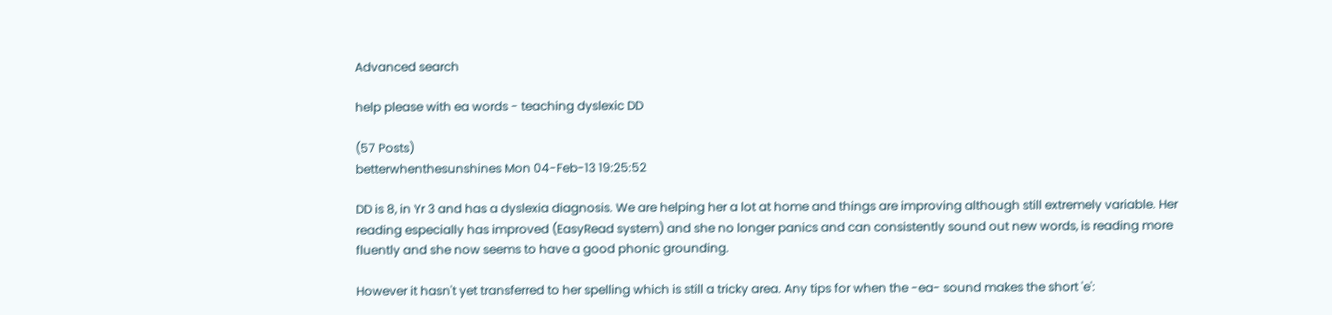Advanced search

help please with ea words - teaching dyslexic DD

(57 Posts)
betterwhenthesunshines Mon 04-Feb-13 19:25:52

DD is 8, in Yr 3 and has a dyslexia diagnosis. We are helping her a lot at home and things are improving although still extremely variable. Her reading especially has improved (EasyRead system) and she no longer panics and can consistently sound out new words, is reading more fluently and she now seems to have a good phonic grounding.

However it hasn't yet transferred to her spelling which is still a tricky area. Any tips for when the -ea- sound makes the short 'e':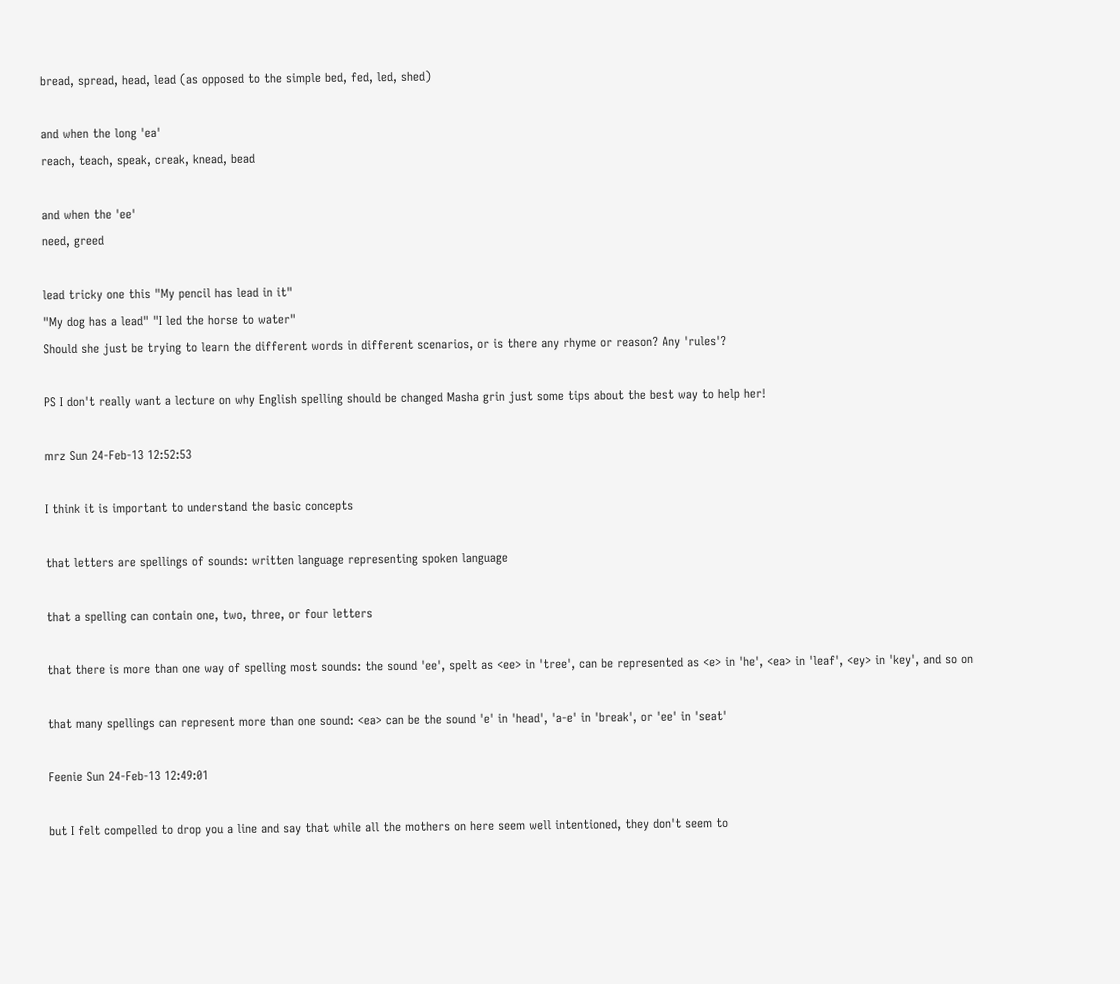bread, spread, head, lead (as opposed to the simple bed, fed, led, shed)

and when the long 'ea'
reach, teach, speak, creak, knead, bead

and when the 'ee'
need, greed

lead tricky one this "My pencil has lead in it"
"My dog has a lead" "I led the horse to water"
Should she just be trying to learn the different words in different scenarios, or is there any rhyme or reason? Any 'rules'?

PS I don't really want a lecture on why English spelling should be changed Masha grin just some tips about the best way to help her!

mrz Sun 24-Feb-13 12:52:53

I think it is important to understand the basic concepts

that letters are spellings of sounds: written language representing spoken language

that a spelling can contain one, two, three, or four letters

that there is more than one way of spelling most sounds: the sound 'ee', spelt as <ee> in 'tree', can be represented as <e> in 'he', <ea> in 'leaf', <ey> in 'key', and so on

that many spellings can represent more than one sound: <ea> can be the sound 'e' in 'head', 'a-e' in 'break', or 'ee' in 'seat'

Feenie Sun 24-Feb-13 12:49:01

but I felt compelled to drop you a line and say that while all the mothers on here seem well intentioned, they don't seem to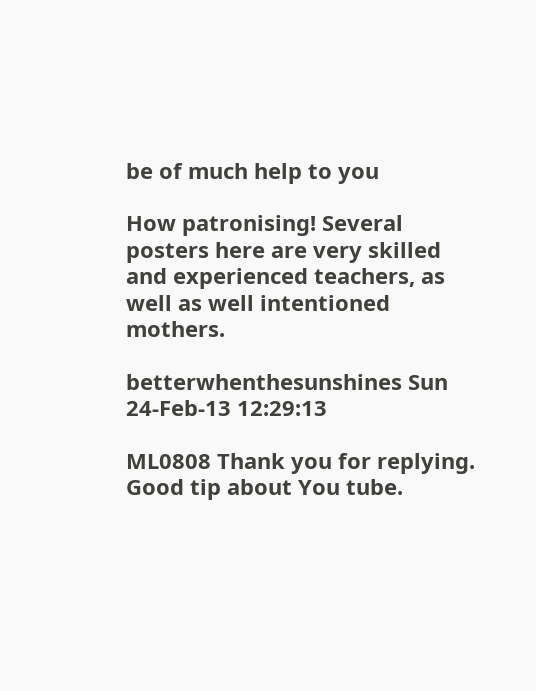be of much help to you

How patronising! Several posters here are very skilled and experienced teachers, as well as well intentioned mothers.

betterwhenthesunshines Sun 24-Feb-13 12:29:13

ML0808 Thank you for replying. Good tip about You tube.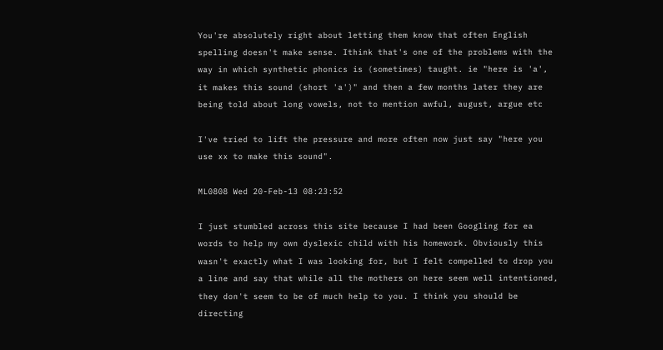You're absolutely right about letting them know that often English spelling doesn't make sense. Ithink that's one of the problems with the way in which synthetic phonics is (sometimes) taught. ie "here is 'a', it makes this sound (short 'a')" and then a few months later they are being told about long vowels, not to mention awful, august, argue etc

I've tried to lift the pressure and more often now just say "here you use xx to make this sound".

ML0808 Wed 20-Feb-13 08:23:52

I just stumbled across this site because I had been Googling for ea words to help my own dyslexic child with his homework. Obviously this wasn't exactly what I was looking for, but I felt compelled to drop you a line and say that while all the mothers on here seem well intentioned, they don't seem to be of much help to you. I think you should be directing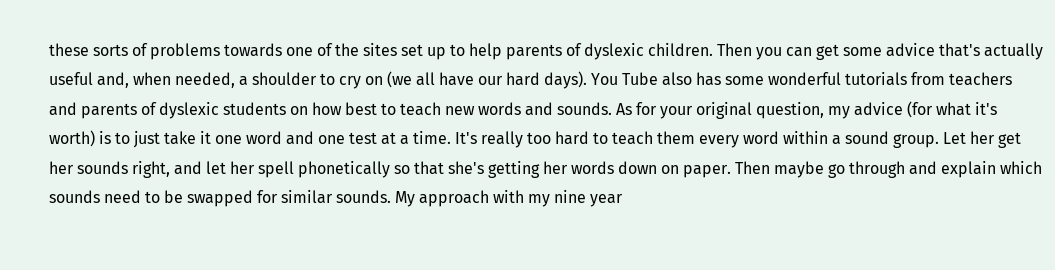these sorts of problems towards one of the sites set up to help parents of dyslexic children. Then you can get some advice that's actually useful and, when needed, a shoulder to cry on (we all have our hard days). You Tube also has some wonderful tutorials from teachers and parents of dyslexic students on how best to teach new words and sounds. As for your original question, my advice (for what it's worth) is to just take it one word and one test at a time. It's really too hard to teach them every word within a sound group. Let her get her sounds right, and let her spell phonetically so that she's getting her words down on paper. Then maybe go through and explain which sounds need to be swapped for similar sounds. My approach with my nine year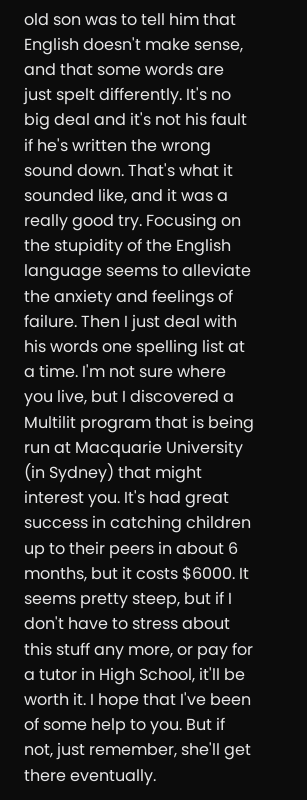old son was to tell him that English doesn't make sense, and that some words are just spelt differently. It's no big deal and it's not his fault if he's written the wrong sound down. That's what it sounded like, and it was a really good try. Focusing on the stupidity of the English language seems to alleviate the anxiety and feelings of failure. Then I just deal with his words one spelling list at a time. I'm not sure where you live, but I discovered a Multilit program that is being run at Macquarie University (in Sydney) that might interest you. It's had great success in catching children up to their peers in about 6 months, but it costs $6000. It seems pretty steep, but if I don't have to stress about this stuff any more, or pay for a tutor in High School, it'll be worth it. I hope that I've been of some help to you. But if not, just remember, she'll get there eventually.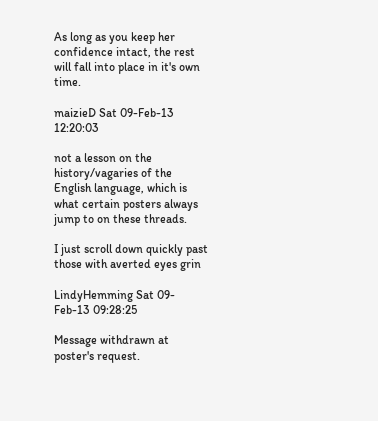As long as you keep her confidence intact, the rest will fall into place in it's own time.

maizieD Sat 09-Feb-13 12:20:03

not a lesson on the history/vagaries of the English language, which is what certain posters always jump to on these threads.

I just scroll down quickly past those with averted eyes grin

LindyHemming Sat 09-Feb-13 09:28:25

Message withdrawn at poster's request.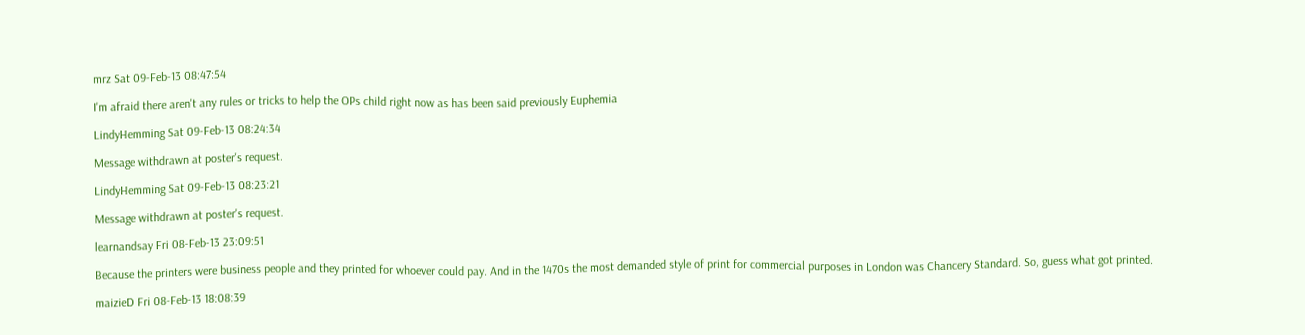mrz Sat 09-Feb-13 08:47:54

I'm afraid there aren't any rules or tricks to help the OPs child right now as has been said previously Euphemia

LindyHemming Sat 09-Feb-13 08:24:34

Message withdrawn at poster's request.

LindyHemming Sat 09-Feb-13 08:23:21

Message withdrawn at poster's request.

learnandsay Fri 08-Feb-13 23:09:51

Because the printers were business people and they printed for whoever could pay. And in the 1470s the most demanded style of print for commercial purposes in London was Chancery Standard. So, guess what got printed.

maizieD Fri 08-Feb-13 18:08:39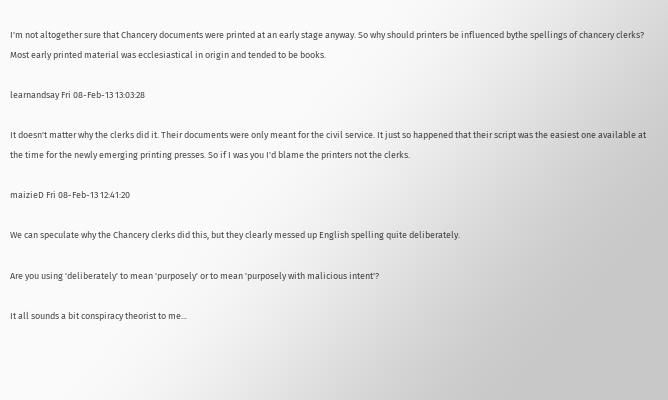I'm not altogether sure that Chancery documents were printed at an early stage anyway. So why should printers be influenced bythe spellings of chancery clerks? Most early printed material was ecclesiastical in origin and tended to be books.

learnandsay Fri 08-Feb-13 13:03:28

It doesn't matter why the clerks did it. Their documents were only meant for the civil service. It just so happened that their script was the easiest one available at the time for the newly emerging printing presses. So if I was you I'd blame the printers not the clerks.

maizieD Fri 08-Feb-13 12:41:20

We can speculate why the Chancery clerks did this, but they clearly messed up English spelling quite deliberately.

Are you using 'deliberately' to mean 'purposely' or to mean 'purposely with malicious intent'?

It all sounds a bit conspiracy theorist to me...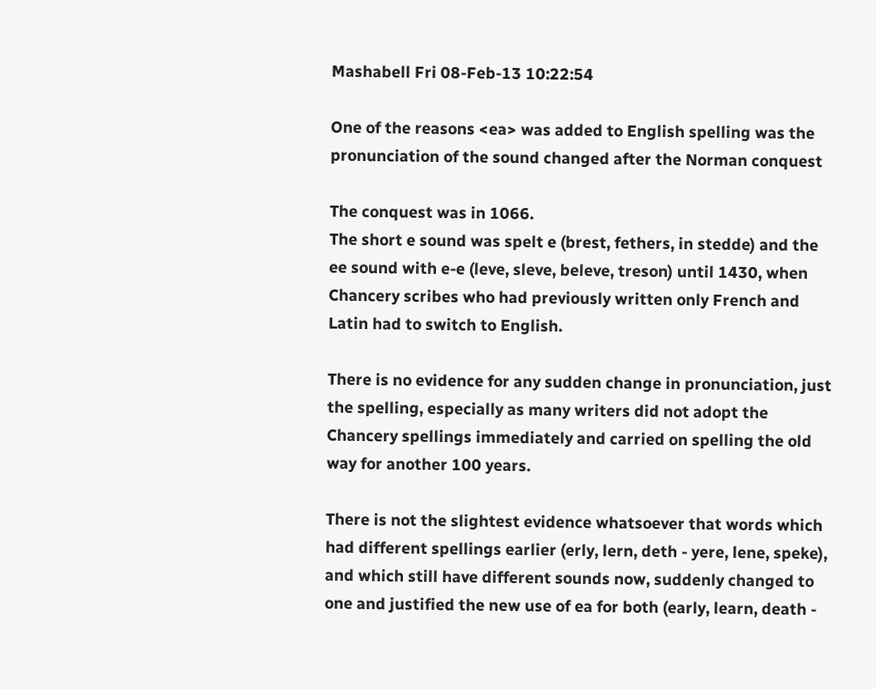Mashabell Fri 08-Feb-13 10:22:54

One of the reasons <ea> was added to English spelling was the pronunciation of the sound changed after the Norman conquest

The conquest was in 1066.
The short e sound was spelt e (brest, fethers, in stedde) and the ee sound with e-e (leve, sleve, beleve, treson) until 1430, when Chancery scribes who had previously written only French and Latin had to switch to English.

There is no evidence for any sudden change in pronunciation, just the spelling, especially as many writers did not adopt the Chancery spellings immediately and carried on spelling the old way for another 100 years.

There is not the slightest evidence whatsoever that words which had different spellings earlier (erly, lern, deth - yere, lene, speke), and which still have different sounds now, suddenly changed to one and justified the new use of ea for both (early, learn, death -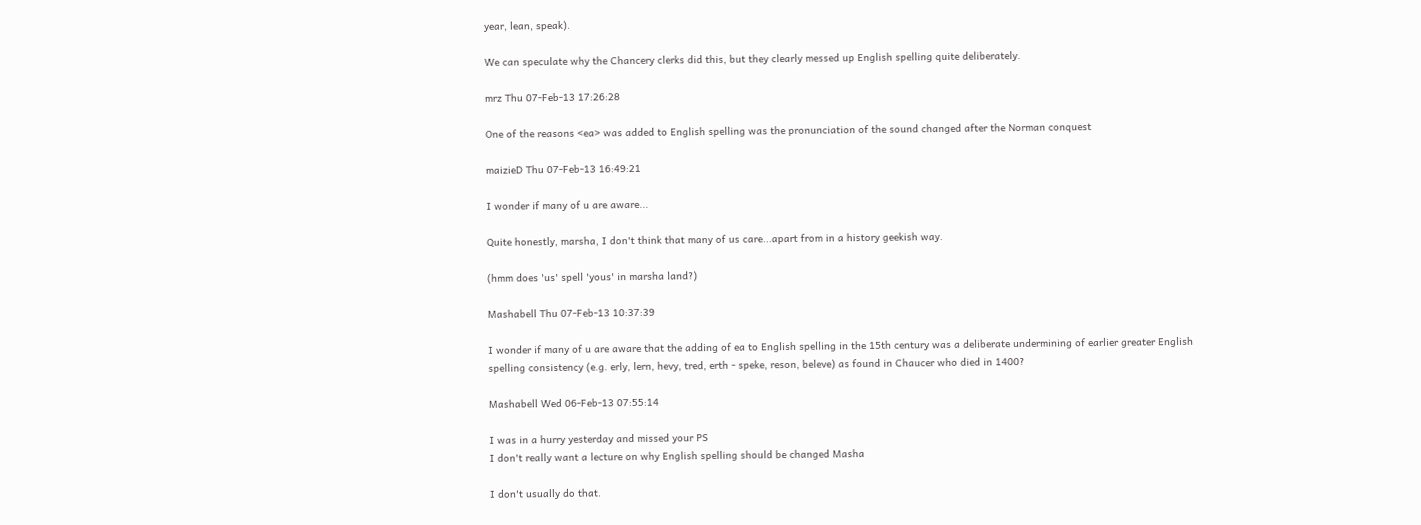year, lean, speak).

We can speculate why the Chancery clerks did this, but they clearly messed up English spelling quite deliberately.

mrz Thu 07-Feb-13 17:26:28

One of the reasons <ea> was added to English spelling was the pronunciation of the sound changed after the Norman conquest

maizieD Thu 07-Feb-13 16:49:21

I wonder if many of u are aware...

Quite honestly, marsha, I don't think that many of us care...apart from in a history geekish way.

(hmm does 'us' spell 'yous' in marsha land?)

Mashabell Thu 07-Feb-13 10:37:39

I wonder if many of u are aware that the adding of ea to English spelling in the 15th century was a deliberate undermining of earlier greater English spelling consistency (e.g. erly, lern, hevy, tred, erth - speke, reson, beleve) as found in Chaucer who died in 1400?

Mashabell Wed 06-Feb-13 07:55:14

I was in a hurry yesterday and missed your PS
I don't really want a lecture on why English spelling should be changed Masha

I don't usually do that.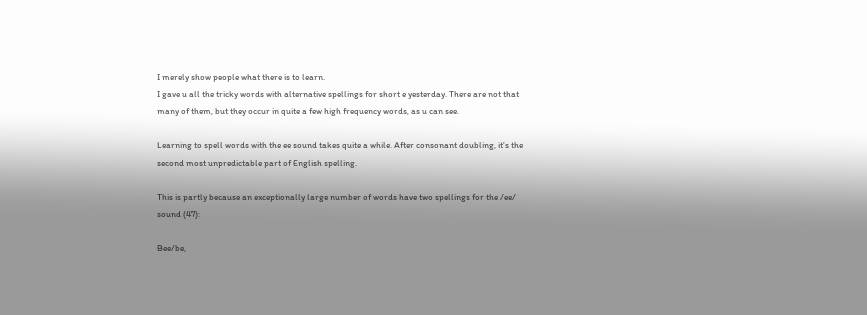I merely show people what there is to learn.
I gave u all the tricky words with alternative spellings for short e yesterday. There are not that many of them, but they occur in quite a few high frequency words, as u can see.

Learning to spell words with the ee sound takes quite a while. After consonant doubling, it's the second most unpredictable part of English spelling.

This is partly because an exceptionally large number of words have two spellings for the /ee/ sound (47):

Bee/be,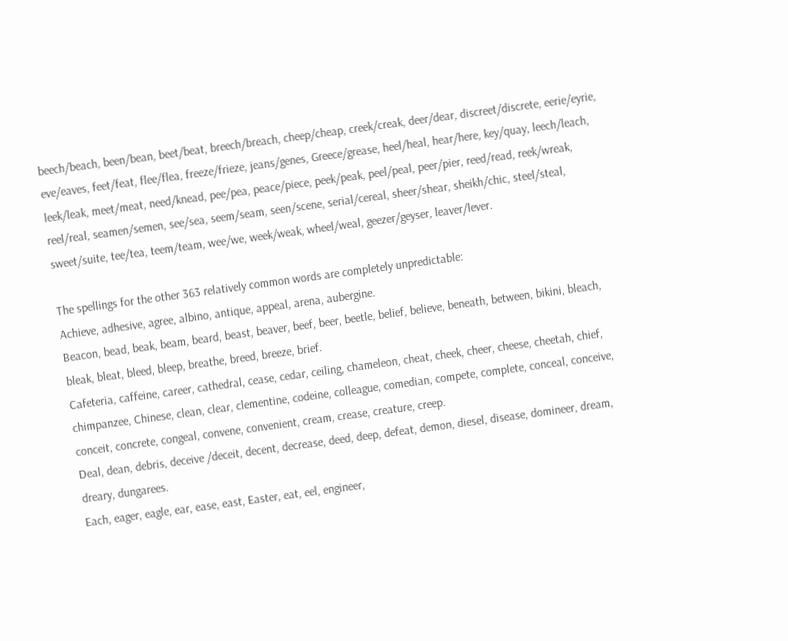beech/beach, been/bean, beet/beat, breech/breach, cheep/cheap, creek/creak, deer/dear, discreet/discrete, eerie/eyrie, eve/eaves, feet/feat, flee/flea, freeze/frieze, jeans/genes, Greece/grease, heel/heal, hear/here, key/quay, leech/leach, leek/leak, meet/meat, need/knead, pee/pea, peace/piece, peek/peak, peel/peal, peer/pier, reed/read, reek/wreak, reel/real, seamen/semen, see/sea, seem/seam, seen/scene, serial/cereal, sheer/shear, sheikh/chic, steel/steal, sweet/suite, tee/tea, teem/team, wee/we, week/weak, wheel/weal, geezer/geyser, leaver/lever.

The spellings for the other 363 relatively common words are completely unpredictable:
Achieve, adhesive, agree, albino, antique, appeal, arena, aubergine.
Beacon, bead, beak, beam, beard, beast, beaver, beef, beer, beetle, belief, believe, beneath, between, bikini, bleach, bleak, bleat, bleed, bleep, breathe, breed, breeze, brief.
Cafeteria, caffeine, career, cathedral, cease, cedar, ceiling, chameleon, cheat, cheek, cheer, cheese, cheetah, chief, chimpanzee, Chinese, clean, clear, clementine, codeine, colleague, comedian, compete, complete, conceal, conceive, conceit, concrete, congeal, convene, convenient, cream, crease, creature, creep.
Deal, dean, debris, deceive /deceit, decent, decrease, deed, deep, defeat, demon, diesel, disease, domineer, dream, dreary, dungarees.
Each, eager, eagle, ear, ease, east, Easter, eat, eel, engineer,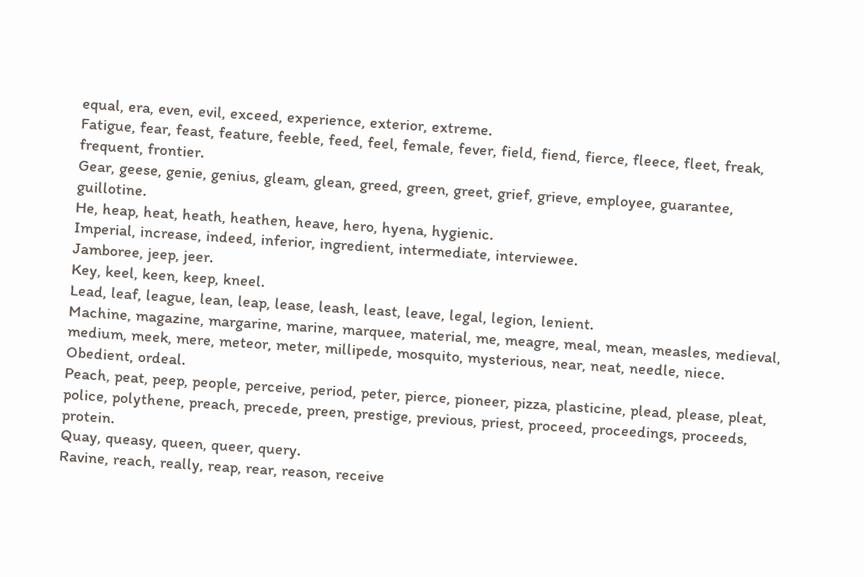equal, era, even, evil, exceed, experience, exterior, extreme.
Fatigue, fear, feast, feature, feeble, feed, feel, female, fever, field, fiend, fierce, fleece, fleet, freak, frequent, frontier.
Gear, geese, genie, genius, gleam, glean, greed, green, greet, grief, grieve, employee, guarantee, guillotine.
He, heap, heat, heath, heathen, heave, hero, hyena, hygienic.
Imperial, increase, indeed, inferior, ingredient, intermediate, interviewee.
Jamboree, jeep, jeer.
Key, keel, keen, keep, kneel.
Lead, leaf, league, lean, leap, lease, leash, least, leave, legal, legion, lenient.
Machine, magazine, margarine, marine, marquee, material, me, meagre, meal, mean, measles, medieval, medium, meek, mere, meteor, meter, millipede, mosquito, mysterious, near, neat, needle, niece.
Obedient, ordeal.
Peach, peat, peep, people, perceive, period, peter, pierce, pioneer, pizza, plasticine, plead, please, pleat, police, polythene, preach, precede, preen, prestige, previous, priest, proceed, proceedings, proceeds, protein.
Quay, queasy, queen, queer, query.
Ravine, reach, really, reap, rear, reason, receive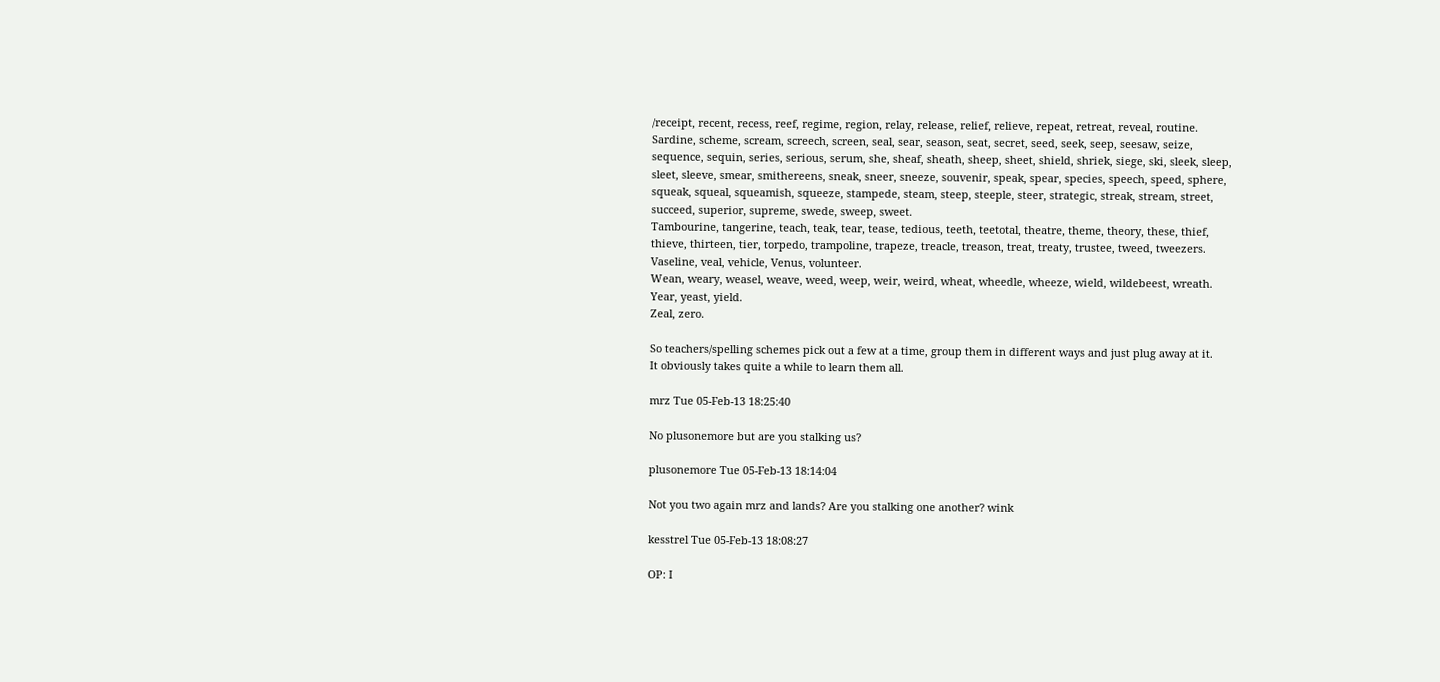/receipt, recent, recess, reef, regime, region, relay, release, relief, relieve, repeat, retreat, reveal, routine.
Sardine, scheme, scream, screech, screen, seal, sear, season, seat, secret, seed, seek, seep, seesaw, seize, sequence, sequin, series, serious, serum, she, sheaf, sheath, sheep, sheet, shield, shriek, siege, ski, sleek, sleep, sleet, sleeve, smear, smithereens, sneak, sneer, sneeze, souvenir, speak, spear, species, speech, speed, sphere, squeak, squeal, squeamish, squeeze, stampede, steam, steep, steeple, steer, strategic, streak, stream, street, succeed, superior, supreme, swede, sweep, sweet.
Tambourine, tangerine, teach, teak, tear, tease, tedious, teeth, teetotal, theatre, theme, theory, these, thief, thieve, thirteen, tier, torpedo, trampoline, trapeze, treacle, treason, treat, treaty, trustee, tweed, tweezers.
Vaseline, veal, vehicle, Venus, volunteer.
Wean, weary, weasel, weave, weed, weep, weir, weird, wheat, wheedle, wheeze, wield, wildebeest, wreath.
Year, yeast, yield.
Zeal, zero.

So teachers/spelling schemes pick out a few at a time, group them in different ways and just plug away at it.
It obviously takes quite a while to learn them all.

mrz Tue 05-Feb-13 18:25:40

No plusonemore but are you stalking us?

plusonemore Tue 05-Feb-13 18:14:04

Not you two again mrz and lands? Are you stalking one another? wink

kesstrel Tue 05-Feb-13 18:08:27

OP: I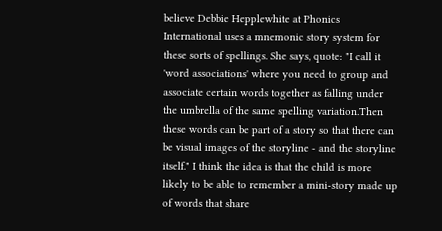believe Debbie Hepplewhite at Phonics International uses a mnemonic story system for these sorts of spellings. She says, quote: "I call it 'word associations' where you need to group and associate certain words together as falling under the umbrella of the same spelling variation.Then these words can be part of a story so that there can be visual images of the storyline - and the storyline itself." I think the idea is that the child is more likely to be able to remember a mini-story made up of words that share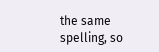the same spelling, so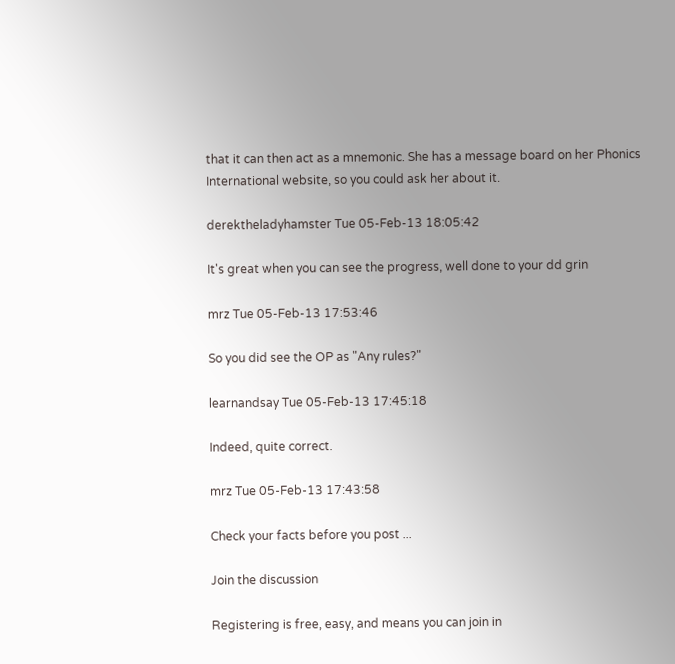that it can then act as a mnemonic. She has a message board on her Phonics International website, so you could ask her about it.

derektheladyhamster Tue 05-Feb-13 18:05:42

It's great when you can see the progress, well done to your dd grin

mrz Tue 05-Feb-13 17:53:46

So you did see the OP as "Any rules?"

learnandsay Tue 05-Feb-13 17:45:18

Indeed, quite correct.

mrz Tue 05-Feb-13 17:43:58

Check your facts before you post ...

Join the discussion

Registering is free, easy, and means you can join in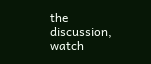the discussion, watch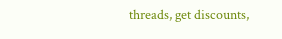threads, get discounts,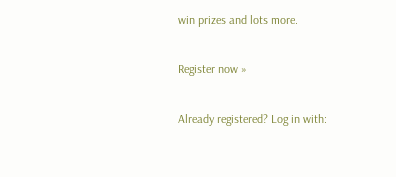win prizes and lots more.

Register now »

Already registered? Log in with: